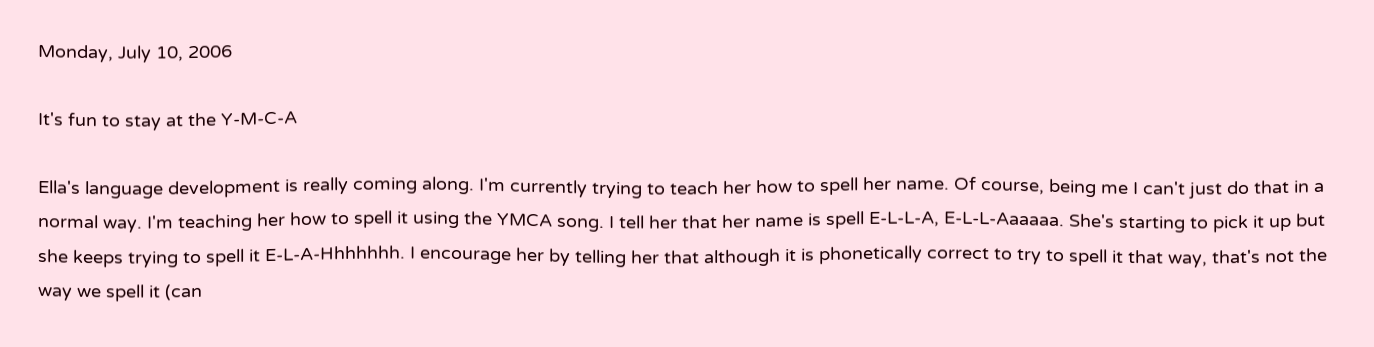Monday, July 10, 2006

It's fun to stay at the Y-M-C-A

Ella's language development is really coming along. I'm currently trying to teach her how to spell her name. Of course, being me I can't just do that in a normal way. I'm teaching her how to spell it using the YMCA song. I tell her that her name is spell E-L-L-A, E-L-L-Aaaaaa. She's starting to pick it up but she keeps trying to spell it E-L-A-Hhhhhhh. I encourage her by telling her that although it is phonetically correct to try to spell it that way, that's not the way we spell it (can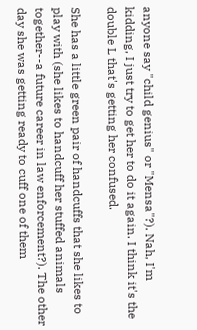anyone say "child genius" or "Mensa"?). Nah, I'm kidding, I just try to get her to do it again. I think it's the double L that's getting her confused.

She has a little green pair of handcuffs that she likes to play with (she likes to handcuff her stuffed animals together--a future career in law enforcement?). The other day she was getting ready to cuff one of them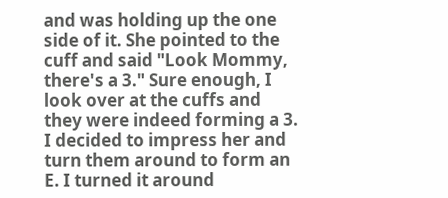and was holding up the one side of it. She pointed to the cuff and said "Look Mommy, there's a 3." Sure enough, I look over at the cuffs and they were indeed forming a 3. I decided to impress her and turn them around to form an E. I turned it around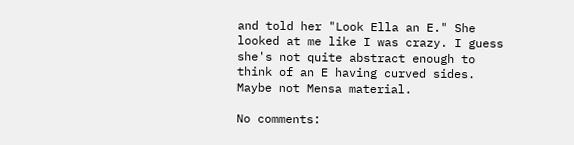and told her "Look Ella an E." She looked at me like I was crazy. I guess she's not quite abstract enough to think of an E having curved sides. Maybe not Mensa material.

No comments: